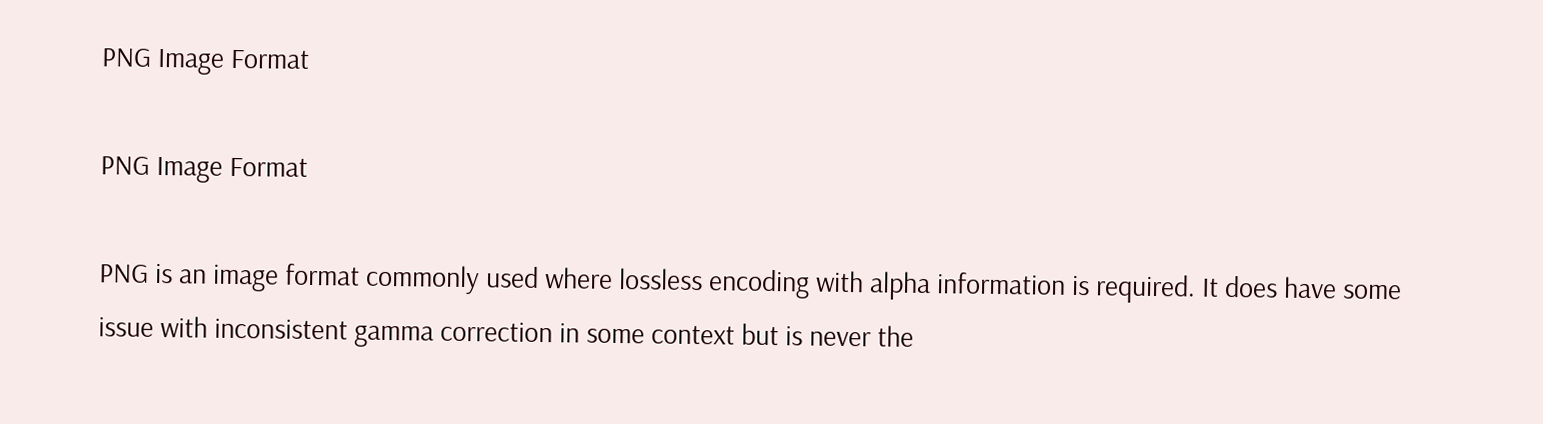PNG Image Format

PNG Image Format

PNG is an image format commonly used where lossless encoding with alpha information is required. It does have some issue with inconsistent gamma correction in some context but is never the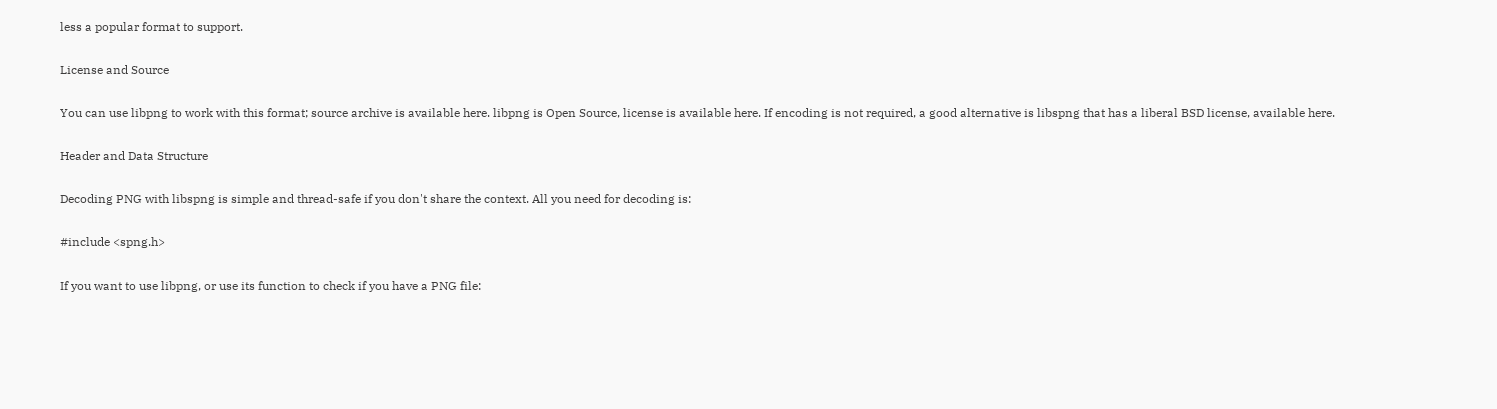less a popular format to support.

License and Source

You can use libpng to work with this format; source archive is available here. libpng is Open Source, license is available here. If encoding is not required, a good alternative is libspng that has a liberal BSD license, available here.

Header and Data Structure

Decoding PNG with libspng is simple and thread-safe if you don't share the context. All you need for decoding is:

#include <spng.h>

If you want to use libpng, or use its function to check if you have a PNG file: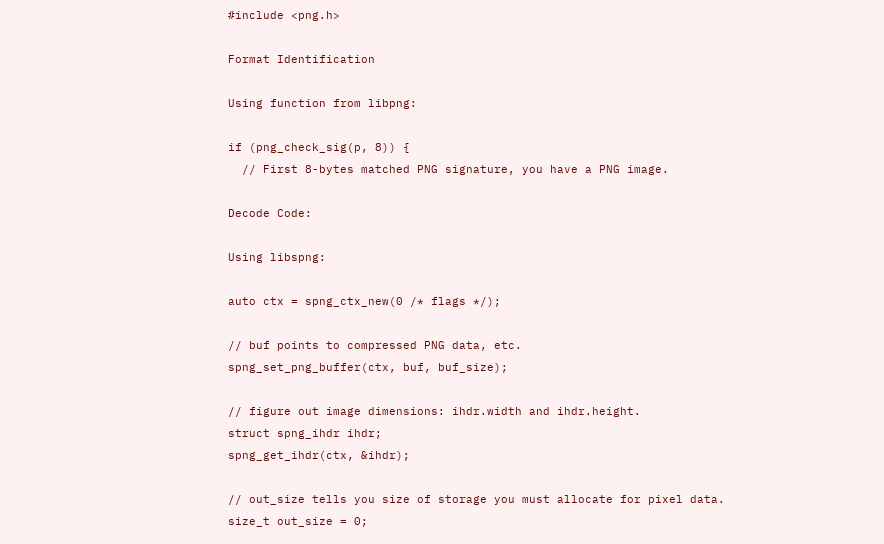#include <png.h>

Format Identification

Using function from libpng:

if (png_check_sig(p, 8)) {
  // First 8-bytes matched PNG signature, you have a PNG image.

Decode Code:

Using libspng:

auto ctx = spng_ctx_new(0 /* flags */);

// buf points to compressed PNG data, etc.
spng_set_png_buffer(ctx, buf, buf_size);

// figure out image dimensions: ihdr.width and ihdr.height.
struct spng_ihdr ihdr;
spng_get_ihdr(ctx, &ihdr);

// out_size tells you size of storage you must allocate for pixel data.
size_t out_size = 0;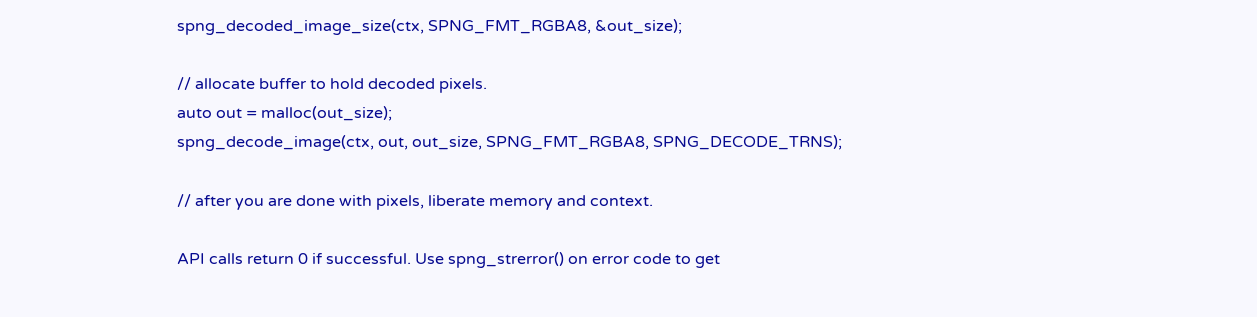spng_decoded_image_size(ctx, SPNG_FMT_RGBA8, &out_size);

// allocate buffer to hold decoded pixels.
auto out = malloc(out_size);
spng_decode_image(ctx, out, out_size, SPNG_FMT_RGBA8, SPNG_DECODE_TRNS);

// after you are done with pixels, liberate memory and context.

API calls return 0 if successful. Use spng_strerror() on error code to get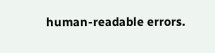human-readable errors.